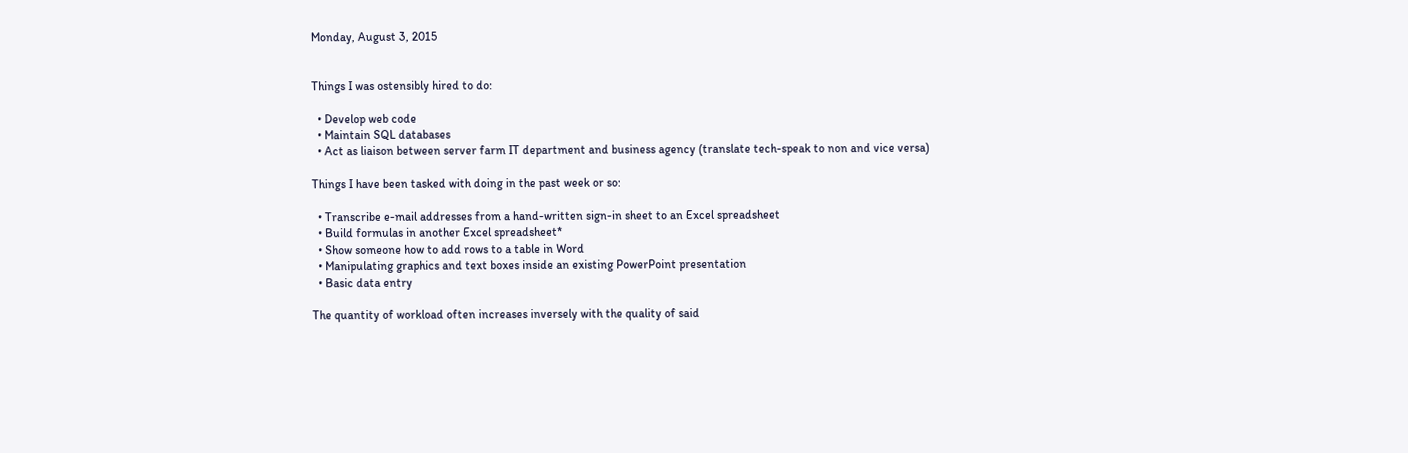Monday, August 3, 2015


Things I was ostensibly hired to do:

  • Develop web code
  • Maintain SQL databases
  • Act as liaison between server farm IT department and business agency (translate tech-speak to non and vice versa)

Things I have been tasked with doing in the past week or so:

  • Transcribe e-mail addresses from a hand-written sign-in sheet to an Excel spreadsheet
  • Build formulas in another Excel spreadsheet*
  • Show someone how to add rows to a table in Word
  • Manipulating graphics and text boxes inside an existing PowerPoint presentation
  • Basic data entry

The quantity of workload often increases inversely with the quality of said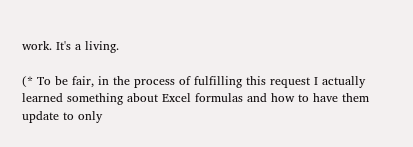work. It's a living.

(* To be fair, in the process of fulfilling this request I actually learned something about Excel formulas and how to have them update to only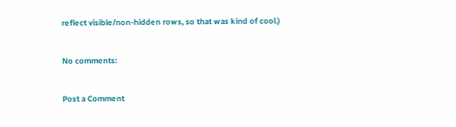reflect visible/non-hidden rows, so that was kind of cool.)

No comments:

Post a Comment